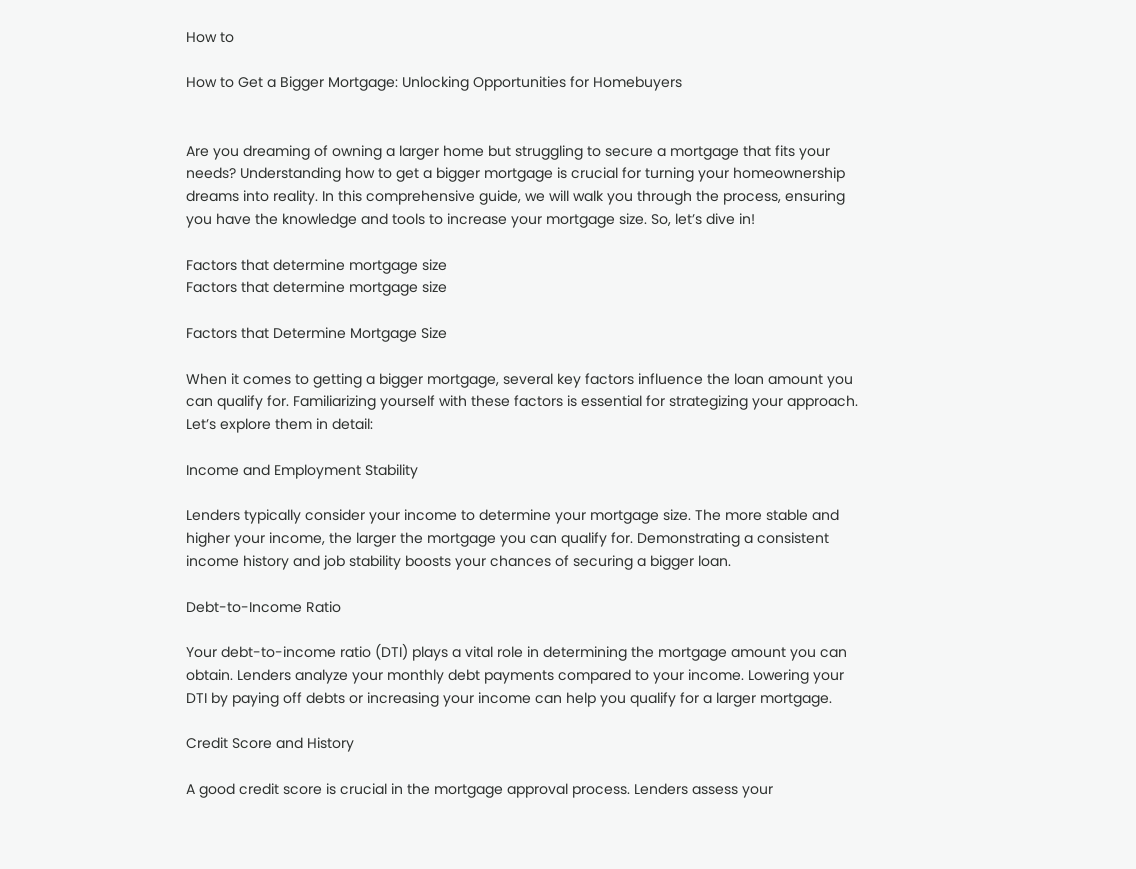How to

How to Get a Bigger Mortgage: Unlocking Opportunities for Homebuyers


Are you dreaming of owning a larger home but struggling to secure a mortgage that fits your needs? Understanding how to get a bigger mortgage is crucial for turning your homeownership dreams into reality. In this comprehensive guide, we will walk you through the process, ensuring you have the knowledge and tools to increase your mortgage size. So, let’s dive in!

Factors that determine mortgage size
Factors that determine mortgage size

Factors that Determine Mortgage Size

When it comes to getting a bigger mortgage, several key factors influence the loan amount you can qualify for. Familiarizing yourself with these factors is essential for strategizing your approach. Let’s explore them in detail:

Income and Employment Stability

Lenders typically consider your income to determine your mortgage size. The more stable and higher your income, the larger the mortgage you can qualify for. Demonstrating a consistent income history and job stability boosts your chances of securing a bigger loan.

Debt-to-Income Ratio

Your debt-to-income ratio (DTI) plays a vital role in determining the mortgage amount you can obtain. Lenders analyze your monthly debt payments compared to your income. Lowering your DTI by paying off debts or increasing your income can help you qualify for a larger mortgage.

Credit Score and History

A good credit score is crucial in the mortgage approval process. Lenders assess your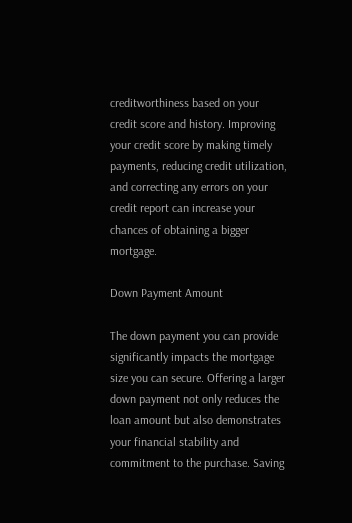creditworthiness based on your credit score and history. Improving your credit score by making timely payments, reducing credit utilization, and correcting any errors on your credit report can increase your chances of obtaining a bigger mortgage.

Down Payment Amount

The down payment you can provide significantly impacts the mortgage size you can secure. Offering a larger down payment not only reduces the loan amount but also demonstrates your financial stability and commitment to the purchase. Saving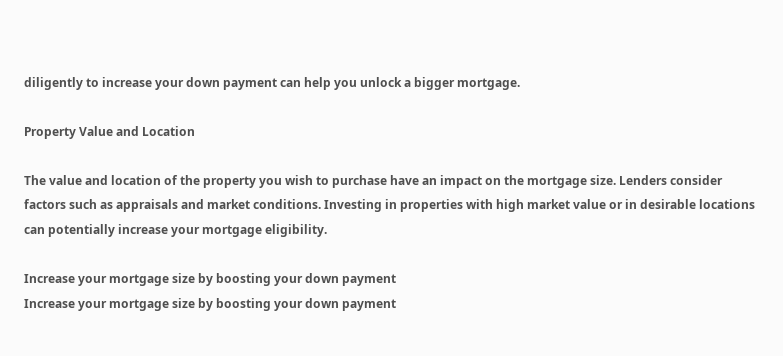diligently to increase your down payment can help you unlock a bigger mortgage.

Property Value and Location

The value and location of the property you wish to purchase have an impact on the mortgage size. Lenders consider factors such as appraisals and market conditions. Investing in properties with high market value or in desirable locations can potentially increase your mortgage eligibility.

Increase your mortgage size by boosting your down payment
Increase your mortgage size by boosting your down payment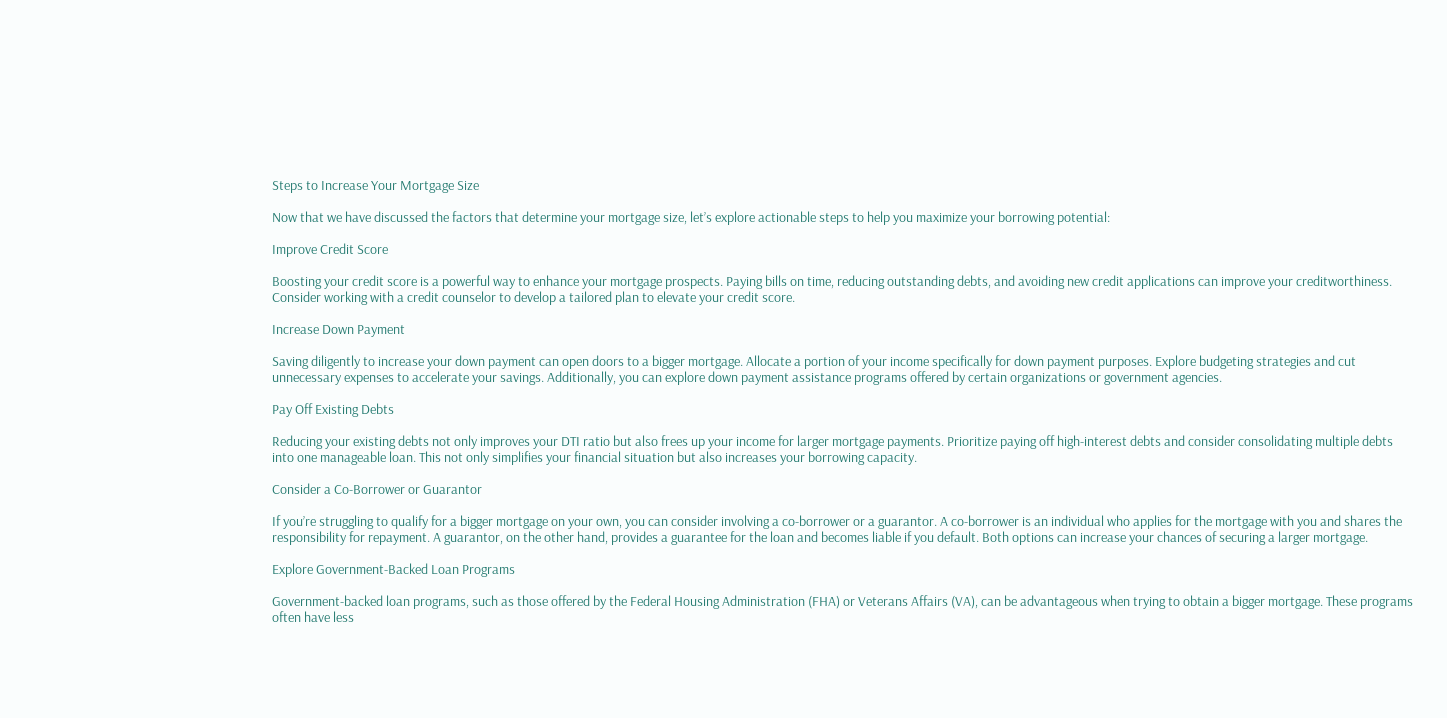Steps to Increase Your Mortgage Size

Now that we have discussed the factors that determine your mortgage size, let’s explore actionable steps to help you maximize your borrowing potential:

Improve Credit Score

Boosting your credit score is a powerful way to enhance your mortgage prospects. Paying bills on time, reducing outstanding debts, and avoiding new credit applications can improve your creditworthiness. Consider working with a credit counselor to develop a tailored plan to elevate your credit score.

Increase Down Payment

Saving diligently to increase your down payment can open doors to a bigger mortgage. Allocate a portion of your income specifically for down payment purposes. Explore budgeting strategies and cut unnecessary expenses to accelerate your savings. Additionally, you can explore down payment assistance programs offered by certain organizations or government agencies.

Pay Off Existing Debts

Reducing your existing debts not only improves your DTI ratio but also frees up your income for larger mortgage payments. Prioritize paying off high-interest debts and consider consolidating multiple debts into one manageable loan. This not only simplifies your financial situation but also increases your borrowing capacity.

Consider a Co-Borrower or Guarantor

If you’re struggling to qualify for a bigger mortgage on your own, you can consider involving a co-borrower or a guarantor. A co-borrower is an individual who applies for the mortgage with you and shares the responsibility for repayment. A guarantor, on the other hand, provides a guarantee for the loan and becomes liable if you default. Both options can increase your chances of securing a larger mortgage.

Explore Government-Backed Loan Programs

Government-backed loan programs, such as those offered by the Federal Housing Administration (FHA) or Veterans Affairs (VA), can be advantageous when trying to obtain a bigger mortgage. These programs often have less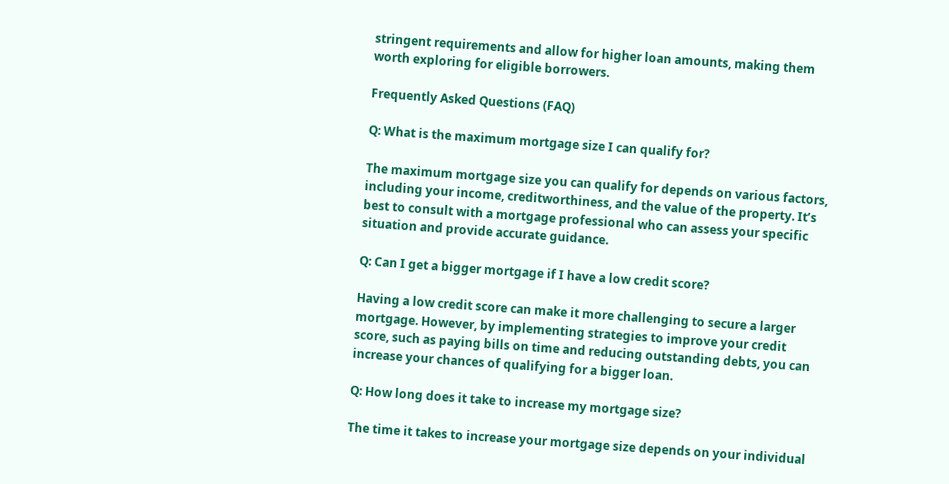stringent requirements and allow for higher loan amounts, making them worth exploring for eligible borrowers.

Frequently Asked Questions (FAQ)

Q: What is the maximum mortgage size I can qualify for?

The maximum mortgage size you can qualify for depends on various factors, including your income, creditworthiness, and the value of the property. It’s best to consult with a mortgage professional who can assess your specific situation and provide accurate guidance.

Q: Can I get a bigger mortgage if I have a low credit score?

Having a low credit score can make it more challenging to secure a larger mortgage. However, by implementing strategies to improve your credit score, such as paying bills on time and reducing outstanding debts, you can increase your chances of qualifying for a bigger loan.

Q: How long does it take to increase my mortgage size?

The time it takes to increase your mortgage size depends on your individual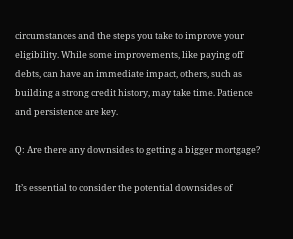circumstances and the steps you take to improve your eligibility. While some improvements, like paying off debts, can have an immediate impact, others, such as building a strong credit history, may take time. Patience and persistence are key.

Q: Are there any downsides to getting a bigger mortgage?

It’s essential to consider the potential downsides of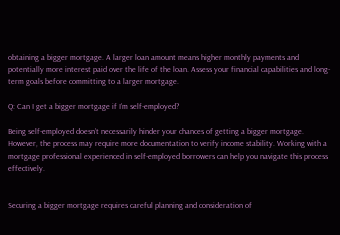obtaining a bigger mortgage. A larger loan amount means higher monthly payments and potentially more interest paid over the life of the loan. Assess your financial capabilities and long-term goals before committing to a larger mortgage.

Q: Can I get a bigger mortgage if I’m self-employed?

Being self-employed doesn’t necessarily hinder your chances of getting a bigger mortgage. However, the process may require more documentation to verify income stability. Working with a mortgage professional experienced in self-employed borrowers can help you navigate this process effectively.


Securing a bigger mortgage requires careful planning and consideration of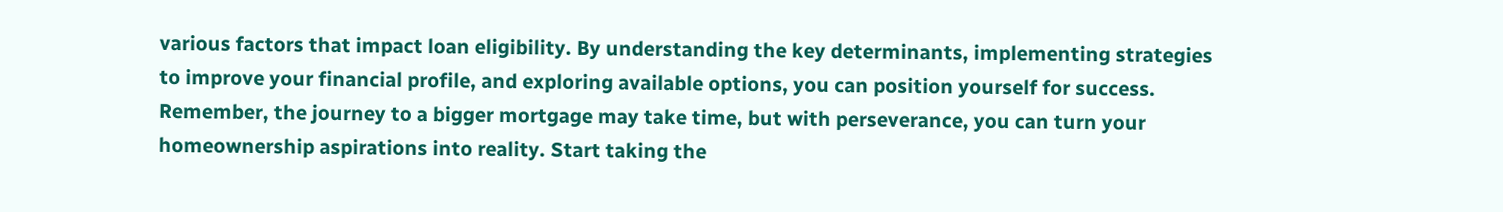various factors that impact loan eligibility. By understanding the key determinants, implementing strategies to improve your financial profile, and exploring available options, you can position yourself for success. Remember, the journey to a bigger mortgage may take time, but with perseverance, you can turn your homeownership aspirations into reality. Start taking the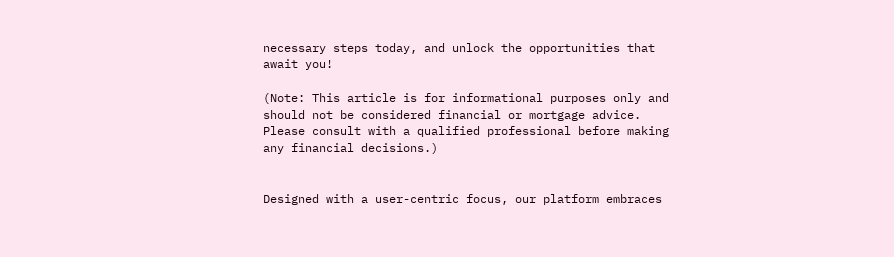necessary steps today, and unlock the opportunities that await you!

(Note: This article is for informational purposes only and should not be considered financial or mortgage advice. Please consult with a qualified professional before making any financial decisions.)


Designed with a user-centric focus, our platform embraces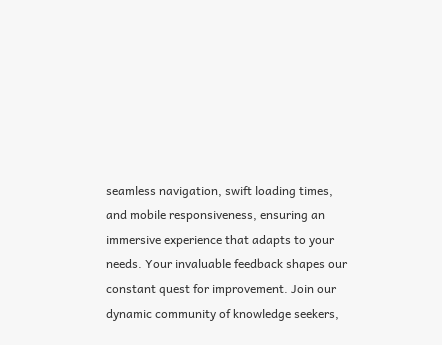seamless navigation, swift loading times, and mobile responsiveness, ensuring an immersive experience that adapts to your needs. Your invaluable feedback shapes our constant quest for improvement. Join our dynamic community of knowledge seekers,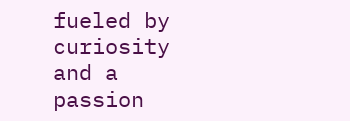fueled by curiosity and a passion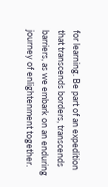for learning. Be part of an expedition that transcends borders, transcends barriers, as we embark on an enduring journey of enlightenment together.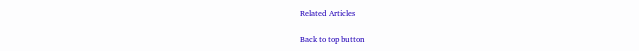Related Articles

Back to top button